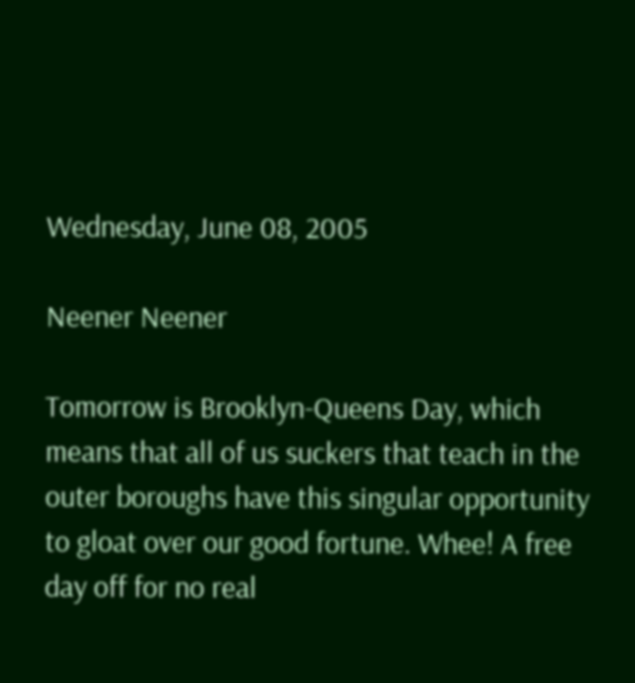Wednesday, June 08, 2005

Neener Neener

Tomorrow is Brooklyn-Queens Day, which means that all of us suckers that teach in the outer boroughs have this singular opportunity to gloat over our good fortune. Whee! A free day off for no real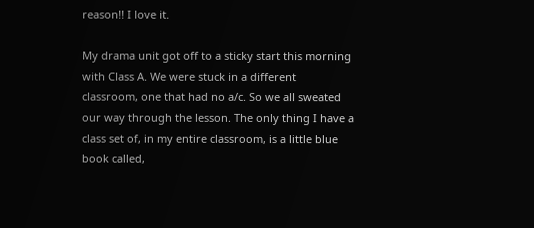reason!! I love it.

My drama unit got off to a sticky start this morning with Class A. We were stuck in a different classroom, one that had no a/c. So we all sweated our way through the lesson. The only thing I have a class set of, in my entire classroom, is a little blue book called,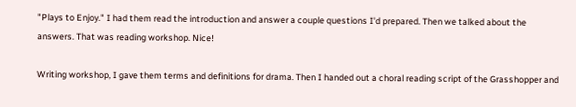"Plays to Enjoy." I had them read the introduction and answer a couple questions I'd prepared. Then we talked about the answers. That was reading workshop. Nice!

Writing workshop, I gave them terms and definitions for drama. Then I handed out a choral reading script of the Grasshopper and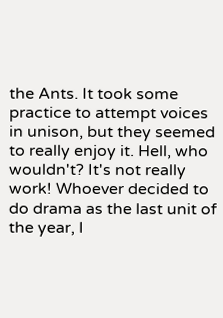the Ants. It took some practice to attempt voices in unison, but they seemed to really enjoy it. Hell, who wouldn't? It's not really work! Whoever decided to do drama as the last unit of the year, I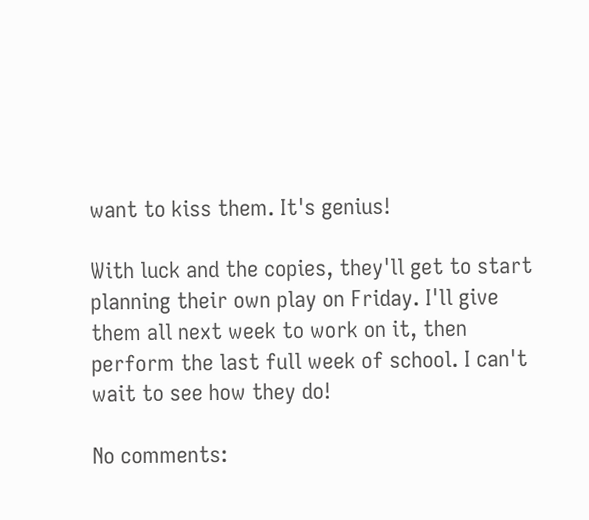want to kiss them. It's genius!

With luck and the copies, they'll get to start planning their own play on Friday. I'll give them all next week to work on it, then perform the last full week of school. I can't wait to see how they do!

No comments: